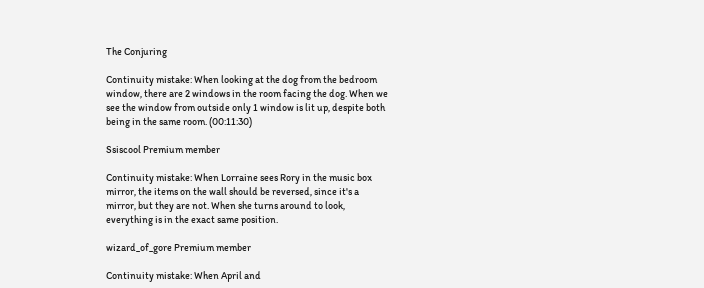The Conjuring

Continuity mistake: When looking at the dog from the bedroom window, there are 2 windows in the room facing the dog. When we see the window from outside only 1 window is lit up, despite both being in the same room. (00:11:30)

Ssiscool Premium member

Continuity mistake: When Lorraine sees Rory in the music box mirror, the items on the wall should be reversed, since it's a mirror, but they are not. When she turns around to look, everything is in the exact same position.

wizard_of_gore Premium member

Continuity mistake: When April and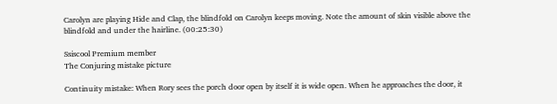Carolyn are playing Hide and Clap, the blindfold on Carolyn keeps moving. Note the amount of skin visible above the blindfold and under the hairline. (00:25:30)

Ssiscool Premium member
The Conjuring mistake picture

Continuity mistake: When Rory sees the porch door open by itself it is wide open. When he approaches the door, it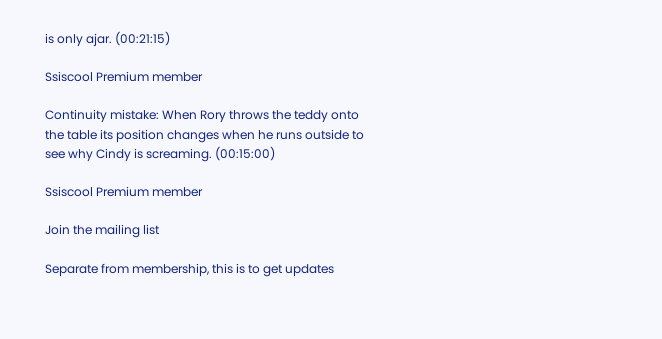is only ajar. (00:21:15)

Ssiscool Premium member

Continuity mistake: When Rory throws the teddy onto the table its position changes when he runs outside to see why Cindy is screaming. (00:15:00)

Ssiscool Premium member

Join the mailing list

Separate from membership, this is to get updates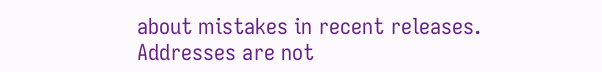about mistakes in recent releases. Addresses are not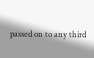passed on to any third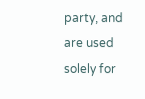party, and are used solely for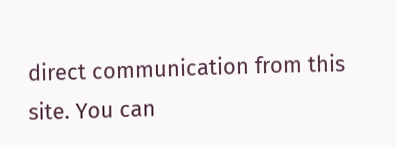direct communication from this site. You can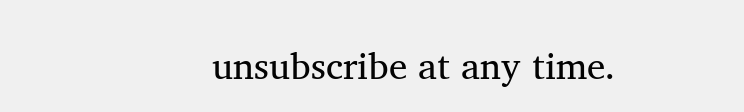unsubscribe at any time.